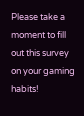Please take a moment to fill out this survey on your gaming habits!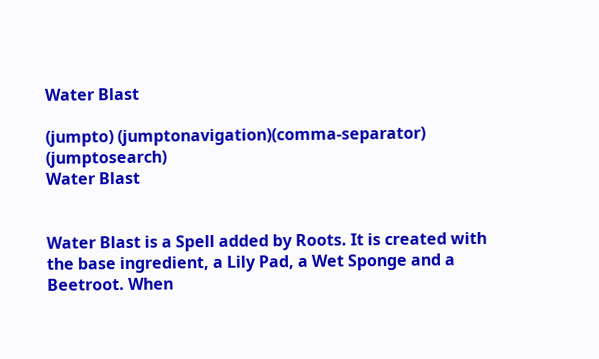Water Blast

(jumpto) (jumptonavigation)(comma-separator) (jumptosearch)
Water Blast


Water Blast is a Spell added by Roots. It is created with the base ingredient, a Lily Pad, a Wet Sponge and a Beetroot. When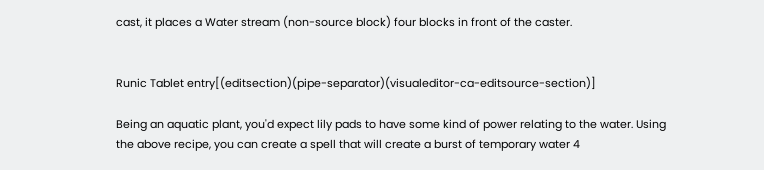cast, it places a Water stream (non-source block) four blocks in front of the caster.


Runic Tablet entry[(editsection)(pipe-separator)(visualeditor-ca-editsource-section)]

Being an aquatic plant, you'd expect lily pads to have some kind of power relating to the water. Using the above recipe, you can create a spell that will create a burst of temporary water 4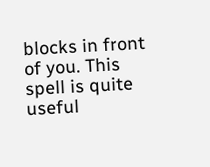blocks in front of you. This spell is quite useful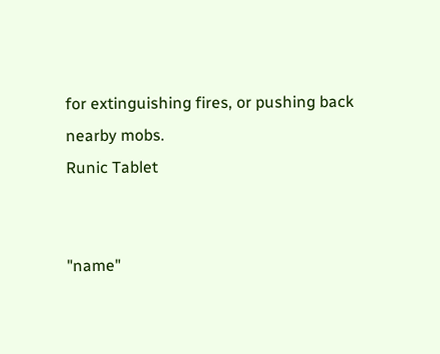for extinguishing fires, or pushing back nearby mobs.
Runic Tablet


"name"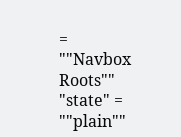= ""Navbox Roots"" "state" = ""plain""